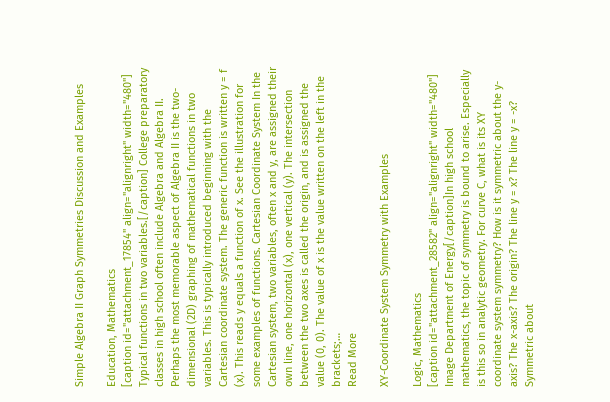Simple Algebra II Graph Symmetries Discussion and Examples

Education, Mathematics
[caption id="attachment_17854" align="alignright" width="480"] Typical functions in two variables.[/caption] College preparatory classes in high school often include Algebra and Algebra II. Perhaps the most memorable aspect of Algebra II is the two-dimensional (2D) graphing of mathematical functions in two variables. This is typically introduced beginning with the Cartesian coordinate system. The generic function is written y = f (x). This reads y equals a function of x. See the illustration for some examples of functions. Cartesian Coordinate System In the Cartesian system, two variables, often x and y, are assigned their own line, one horizontal (x), one vertical (y). The intersection between the two axes is called the origin, and is assigned the value (0, 0). The value of x is the value written on the left in the brackets;…
Read More

XY-Coordinate System Symmetry with Examples

Logic, Mathematics
[caption id="attachment_28582" align="alignright" width="480"] Image Department of Energy[/caption]In high school mathematics, the topic of symmetry is bound to arise. Especially is this so in analytic geometry. For curve C, what is its XY coordinate system symmetry? How is it symmetric about the y-axis? The x-axis? The origin? The line y = x? The line y = -x? Symmetric about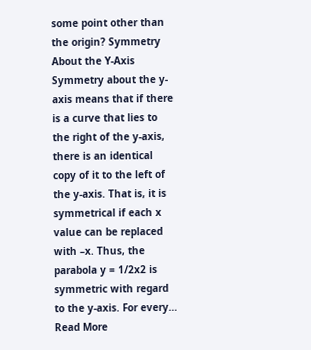some point other than the origin? Symmetry About the Y-Axis Symmetry about the y-axis means that if there is a curve that lies to the right of the y-axis, there is an identical copy of it to the left of the y-axis. That is, it is symmetrical if each x value can be replaced with –x. Thus, the parabola y = 1/2x2 is symmetric with regard to the y-axis. For every…
Read More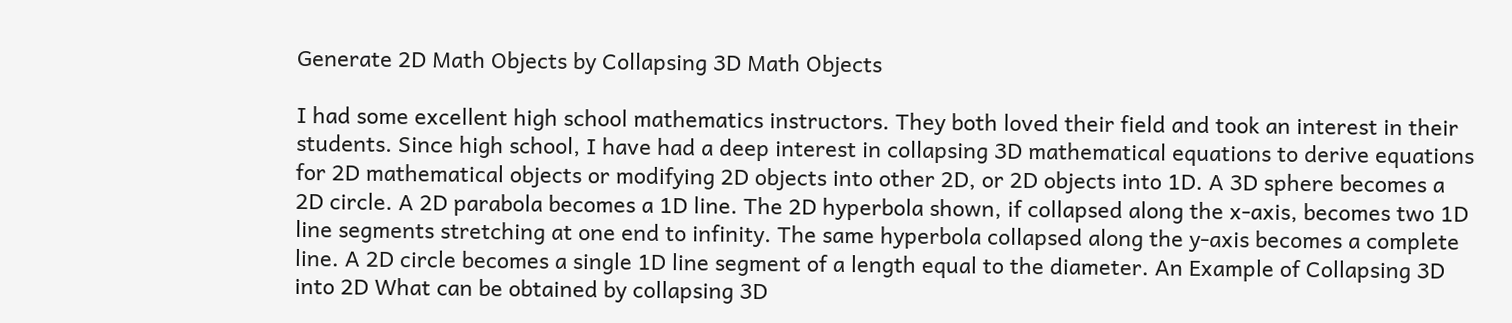Generate 2D Math Objects by Collapsing 3D Math Objects

I had some excellent high school mathematics instructors. They both loved their field and took an interest in their students. Since high school, I have had a deep interest in collapsing 3D mathematical equations to derive equations for 2D mathematical objects or modifying 2D objects into other 2D, or 2D objects into 1D. A 3D sphere becomes a 2D circle. A 2D parabola becomes a 1D line. The 2D hyperbola shown, if collapsed along the x-axis, becomes two 1D line segments stretching at one end to infinity. The same hyperbola collapsed along the y-axis becomes a complete line. A 2D circle becomes a single 1D line segment of a length equal to the diameter. An Example of Collapsing 3D into 2D What can be obtained by collapsing 3D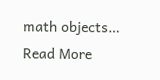math objects…
Read More